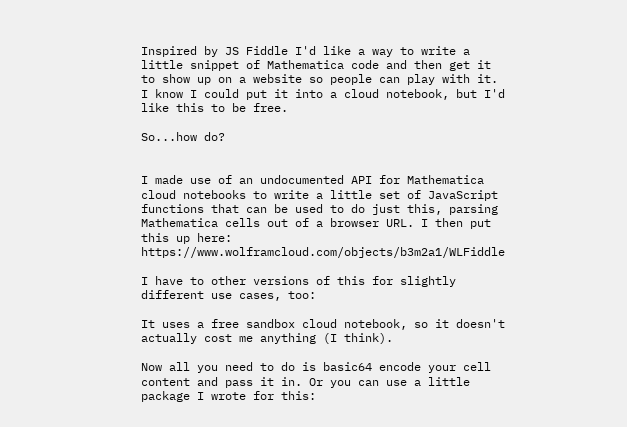Inspired by JS Fiddle I'd like a way to write a little snippet of Mathematica code and then get it to show up on a website so people can play with it. I know I could put it into a cloud notebook, but I'd like this to be free.

So...how do?


I made use of an undocumented API for Mathematica cloud notebooks to write a little set of JavaScript functions that can be used to do just this, parsing Mathematica cells out of a browser URL. I then put this up here: https://www.wolframcloud.com/objects/b3m2a1/WLFiddle

I have to other versions of this for slightly different use cases, too:

It uses a free sandbox cloud notebook, so it doesn't actually cost me anything (I think).

Now all you need to do is basic64 encode your cell content and pass it in. Or you can use a little package I wrote for this: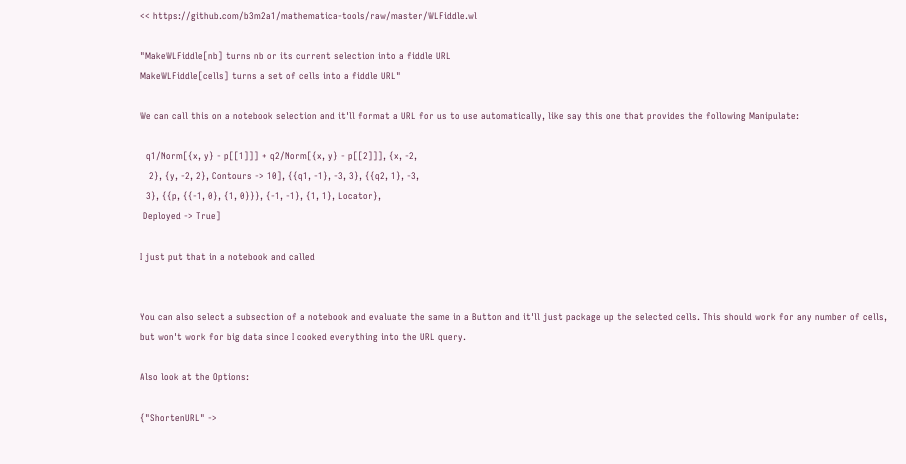<< https://github.com/b3m2a1/mathematica-tools/raw/master/WLFiddle.wl

"MakeWLFiddle[nb] turns nb or its current selection into a fiddle URL
MakeWLFiddle[cells] turns a set of cells into a fiddle URL"

We can call this on a notebook selection and it'll format a URL for us to use automatically, like say this one that provides the following Manipulate:

  q1/Norm[{x, y} - p[[1]]] + q2/Norm[{x, y} - p[[2]]], {x, -2,
   2}, {y, -2, 2}, Contours -> 10], {{q1, -1}, -3, 3}, {{q2, 1}, -3,
  3}, {{p, {{-1, 0}, {1, 0}}}, {-1, -1}, {1, 1}, Locator},
 Deployed -> True]

I just put that in a notebook and called


You can also select a subsection of a notebook and evaluate the same in a Button and it'll just package up the selected cells. This should work for any number of cells, but won't work for big data since I cooked everything into the URL query.

Also look at the Options:

{"ShortenURL" ->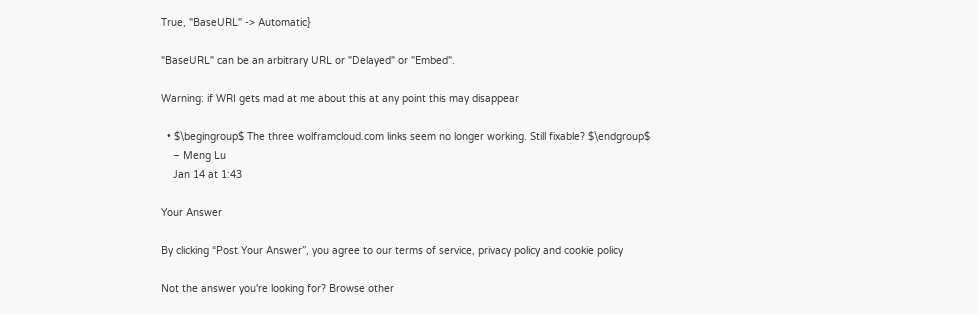True, "BaseURL" -> Automatic}

"BaseURL" can be an arbitrary URL or "Delayed" or "Embed".

Warning: if WRI gets mad at me about this at any point this may disappear

  • $\begingroup$ The three wolframcloud.com links seem no longer working. Still fixable? $\endgroup$
    – Meng Lu
    Jan 14 at 1:43

Your Answer

By clicking “Post Your Answer”, you agree to our terms of service, privacy policy and cookie policy

Not the answer you're looking for? Browse other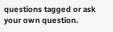questions tagged or ask your own question.